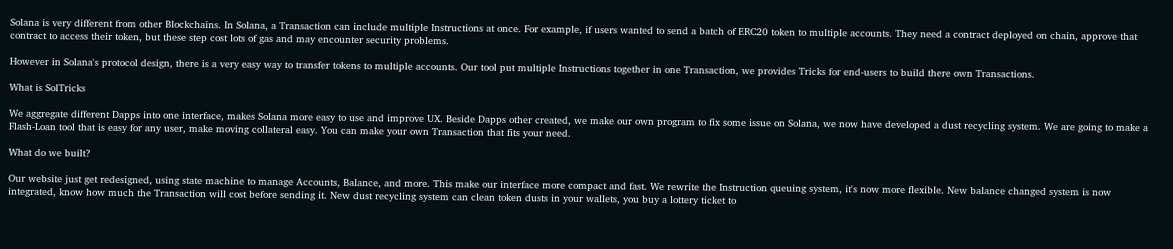Solana is very different from other Blockchains. In Solana, a Transaction can include multiple Instructions at once. For example, if users wanted to send a batch of ERC20 token to multiple accounts. They need a contract deployed on chain, approve that contract to access their token, but these step cost lots of gas and may encounter security problems.

However in Solana's protocol design, there is a very easy way to transfer tokens to multiple accounts. Our tool put multiple Instructions together in one Transaction, we provides Tricks for end-users to build there own Transactions.

What is SolTricks

We aggregate different Dapps into one interface, makes Solana more easy to use and improve UX. Beside Dapps other created, we make our own program to fix some issue on Solana, we now have developed a dust recycling system. We are going to make a Flash-Loan tool that is easy for any user, make moving collateral easy. You can make your own Transaction that fits your need.

What do we built?

Our website just get redesigned, using state machine to manage Accounts, Balance, and more. This make our interface more compact and fast. We rewrite the Instruction queuing system, it's now more flexible. New balance changed system is now integrated, know how much the Transaction will cost before sending it. New dust recycling system can clean token dusts in your wallets, you buy a lottery ticket to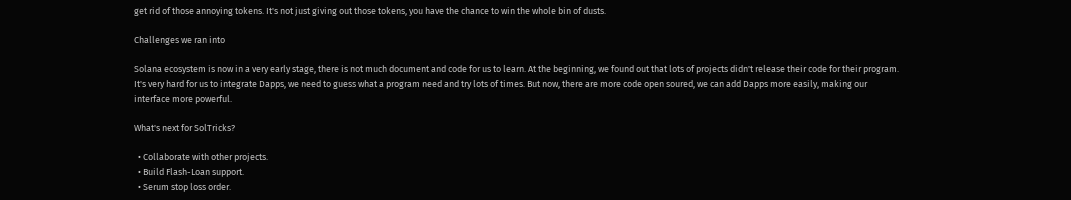get rid of those annoying tokens. It's not just giving out those tokens, you have the chance to win the whole bin of dusts.

Challenges we ran into

Solana ecosystem is now in a very early stage, there is not much document and code for us to learn. At the beginning, we found out that lots of projects didn't release their code for their program. It's very hard for us to integrate Dapps, we need to guess what a program need and try lots of times. But now, there are more code open soured, we can add Dapps more easily, making our interface more powerful.

What's next for SolTricks?

  • Collaborate with other projects.
  • Build Flash-Loan support.
  • Serum stop loss order.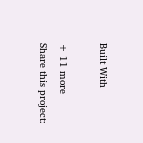Built With

+ 11 more
Share this project: